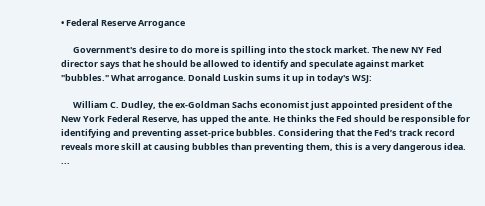• Federal Reserve Arrogance

      Government's desire to do more is spilling into the stock market. The new NY Fed director says that he should be allowed to identify and speculate against market "bubbles." What arrogance. Donald Luskin sums it up in today's WSJ:

      William C. Dudley, the ex-Goldman Sachs economist just appointed president of the New York Federal Reserve, has upped the ante. He thinks the Fed should be responsible for identifying and preventing asset-price bubbles. Considering that the Fed’s track record reveals more skill at causing bubbles than preventing them, this is a very dangerous idea. ...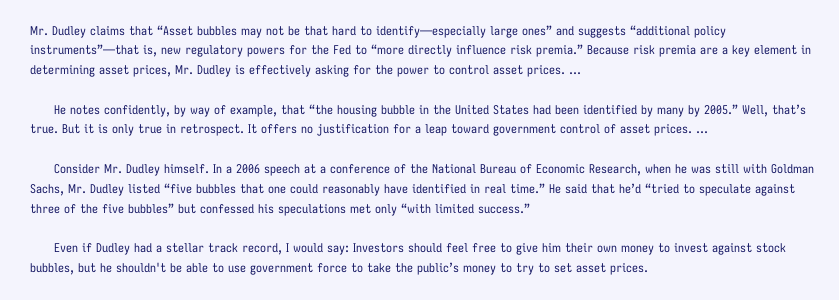Mr. Dudley claims that “Asset bubbles may not be that hard to identify—especially large ones” and suggests “additional policy instruments”—that is, new regulatory powers for the Fed to “more directly influence risk premia.” Because risk premia are a key element in determining asset prices, Mr. Dudley is effectively asking for the power to control asset prices. ...

      He notes confidently, by way of example, that “the housing bubble in the United States had been identified by many by 2005.” Well, that’s true. But it is only true in retrospect. It offers no justification for a leap toward government control of asset prices. ...

      Consider Mr. Dudley himself. In a 2006 speech at a conference of the National Bureau of Economic Research, when he was still with Goldman Sachs, Mr. Dudley listed “five bubbles that one could reasonably have identified in real time.” He said that he’d “tried to speculate against three of the five bubbles” but confessed his speculations met only “with limited success.”

      Even if Dudley had a stellar track record, I would say: Investors should feel free to give him their own money to invest against stock bubbles, but he shouldn't be able to use government force to take the public’s money to try to set asset prices.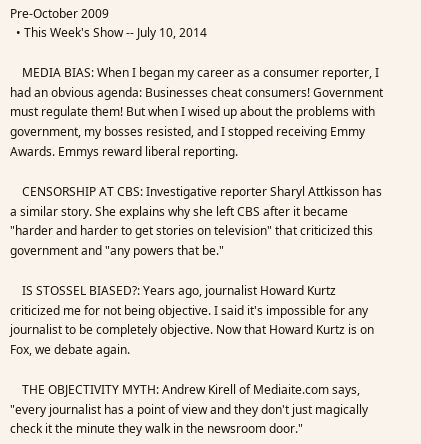Pre-October 2009
  • This Week's Show -- July 10, 2014

    MEDIA BIAS: When I began my career as a consumer reporter, I had an obvious agenda: Businesses cheat consumers! Government must regulate them! But when I wised up about the problems with government, my bosses resisted, and I stopped receiving Emmy Awards. Emmys reward liberal reporting.

    CENSORSHIP AT CBS: Investigative reporter Sharyl Attkisson has a similar story. She explains why she left CBS after it became "harder and harder to get stories on television" that criticized this government and "any powers that be."

    IS STOSSEL BIASED?: Years ago, journalist Howard Kurtz criticized me for not being objective. I said it's impossible for any journalist to be completely objective. Now that Howard Kurtz is on Fox, we debate again.

    THE OBJECTIVITY MYTH: Andrew Kirell of Mediaite.com says, "every journalist has a point of view and they don't just magically check it the minute they walk in the newsroom door."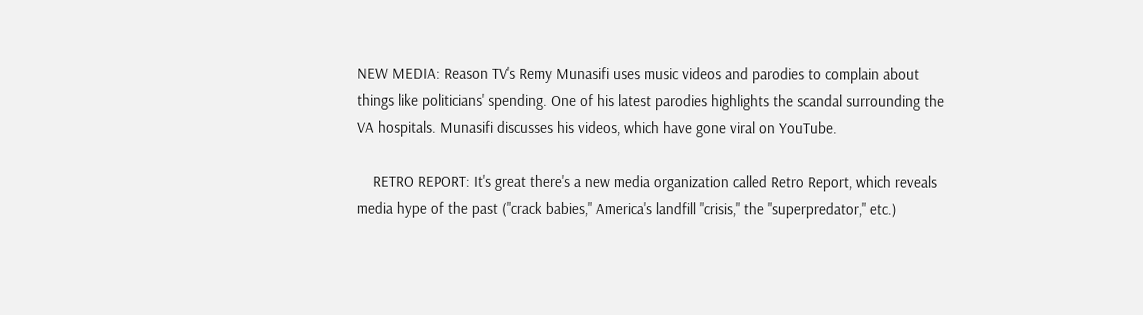NEW MEDIA: Reason TV's Remy Munasifi uses music videos and parodies to complain about things like politicians' spending. One of his latest parodies highlights the scandal surrounding the VA hospitals. Munasifi discusses his videos, which have gone viral on YouTube.

    RETRO REPORT: It's great there's a new media organization called Retro Report, which reveals media hype of the past ("crack babies," America's landfill "crisis," the "superpredator," etc.)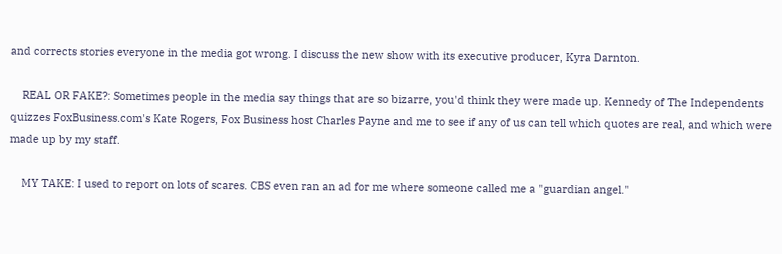and corrects stories everyone in the media got wrong. I discuss the new show with its executive producer, Kyra Darnton.

    REAL OR FAKE?: Sometimes people in the media say things that are so bizarre, you'd think they were made up. Kennedy of The Independents quizzes FoxBusiness.com's Kate Rogers, Fox Business host Charles Payne and me to see if any of us can tell which quotes are real, and which were made up by my staff.

    MY TAKE: I used to report on lots of scares. CBS even ran an ad for me where someone called me a "guardian angel."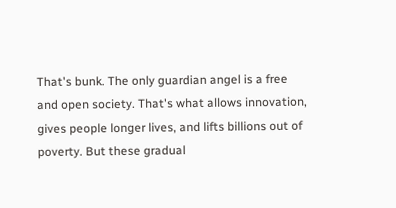That's bunk. The only guardian angel is a free and open society. That's what allows innovation, gives people longer lives, and lifts billions out of poverty. But these gradual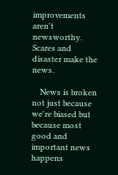improvements aren't newsworthy. Scares and disaster make the news.

    News is broken not just because we're biased but because most good and important news happens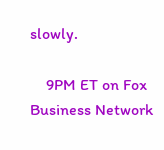slowly.

    9PM ET on Fox Business Network